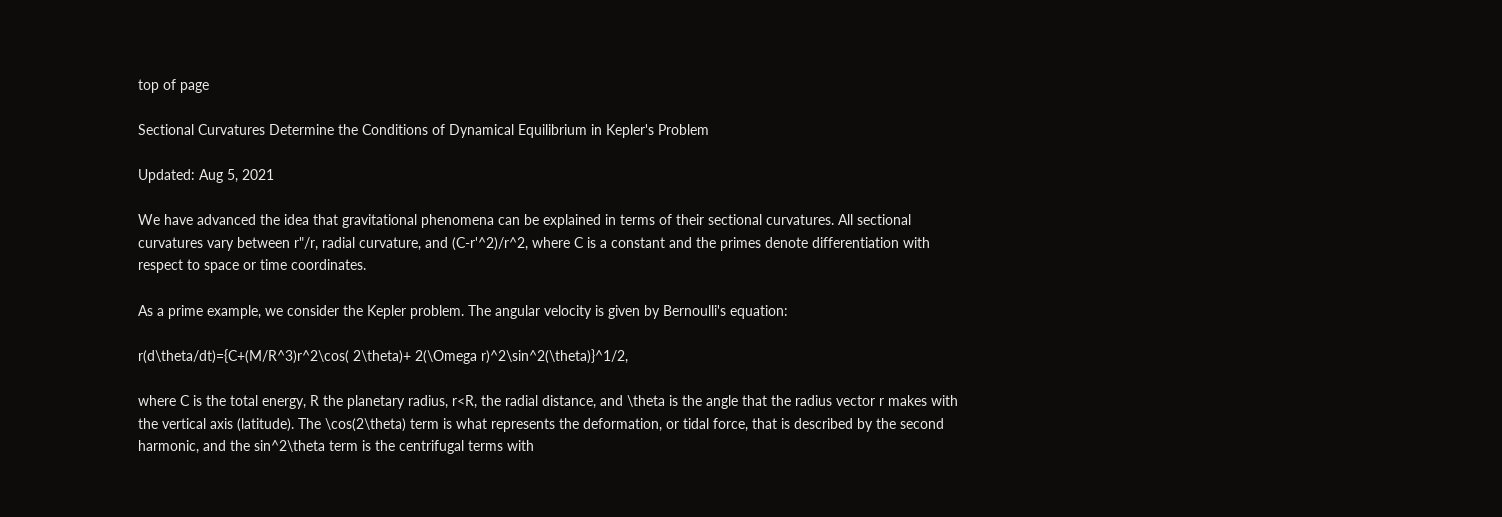top of page

Sectional Curvatures Determine the Conditions of Dynamical Equilibrium in Kepler's Problem

Updated: Aug 5, 2021

We have advanced the idea that gravitational phenomena can be explained in terms of their sectional curvatures. All sectional curvatures vary between r"/r, radial curvature, and (C-r'^2)/r^2, where C is a constant and the primes denote differentiation with respect to space or time coordinates.

As a prime example, we consider the Kepler problem. The angular velocity is given by Bernoulli's equation:

r(d\theta/dt)={C+(M/R^3)r^2\cos( 2\theta)+ 2(\Omega r)^2\sin^2(\theta)}^1/2,

where C is the total energy, R the planetary radius, r<R, the radial distance, and \theta is the angle that the radius vector r makes with the vertical axis (latitude). The \cos(2\theta) term is what represents the deformation, or tidal force, that is described by the second harmonic, and the sin^2\theta term is the centrifugal terms with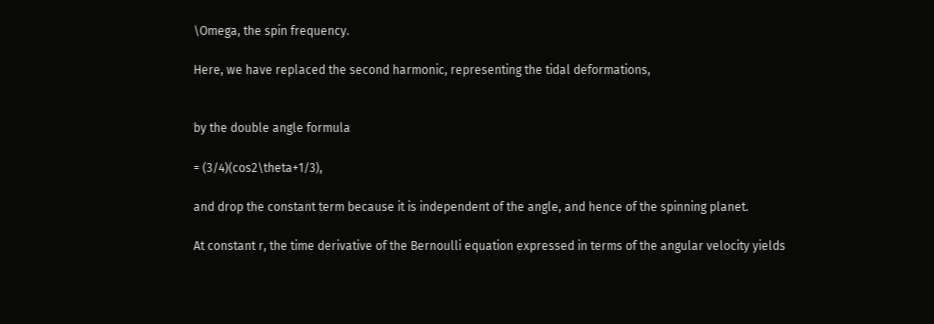\Omega, the spin frequency.

Here, we have replaced the second harmonic, representing the tidal deformations,


by the double angle formula

= (3/4)(cos2\theta+1/3),

and drop the constant term because it is independent of the angle, and hence of the spinning planet.

At constant r, the time derivative of the Bernoulli equation expressed in terms of the angular velocity yields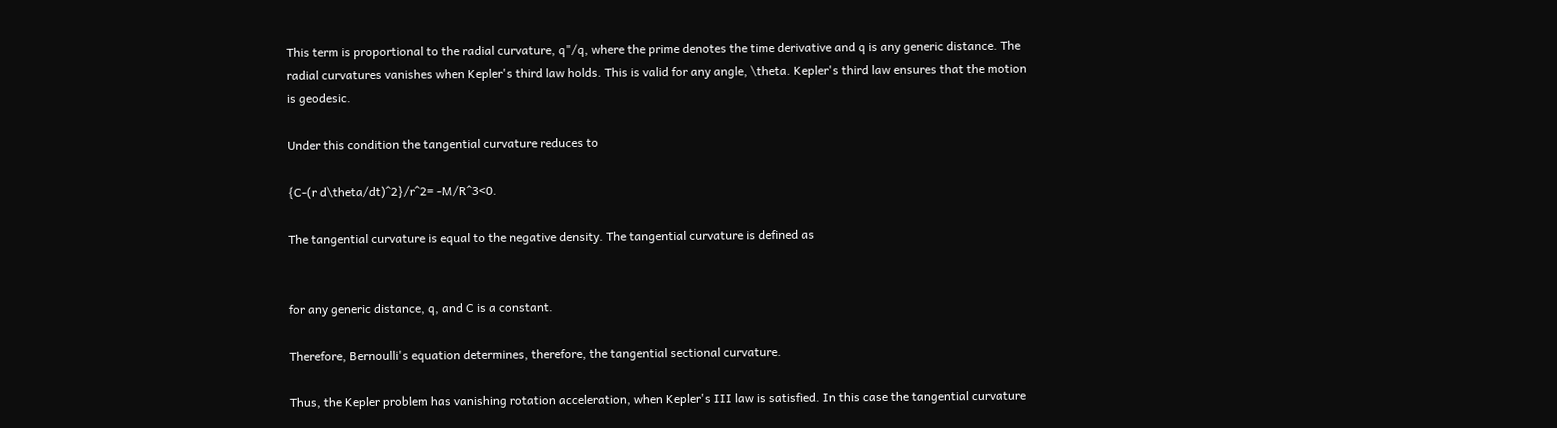This term is proportional to the radial curvature, q"/q, where the prime denotes the time derivative and q is any generic distance. The radial curvatures vanishes when Kepler's third law holds. This is valid for any angle, \theta. Kepler's third law ensures that the motion is geodesic.

Under this condition the tangential curvature reduces to

{C-(r d\theta/dt)^2}/r^2= -M/R^3<0.

The tangential curvature is equal to the negative density. The tangential curvature is defined as


for any generic distance, q, and C is a constant.

Therefore, Bernoulli's equation determines, therefore, the tangential sectional curvature.

Thus, the Kepler problem has vanishing rotation acceleration, when Kepler's III law is satisfied. In this case the tangential curvature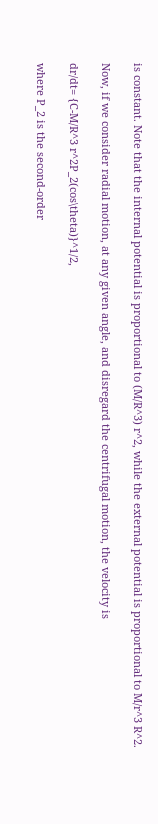is constant. Note that the internal potential is proportional to (M/R^3) r^2, while the external potential is proportional to M/r^3 R^2.

Now, if we consider radial motion, at any given angle, and disregard the centrifugal motion, the velocity is

dr/dt= {C-M/R^3 r^2P_2(cos\theta)}^1/2,

where P_2 is the second-order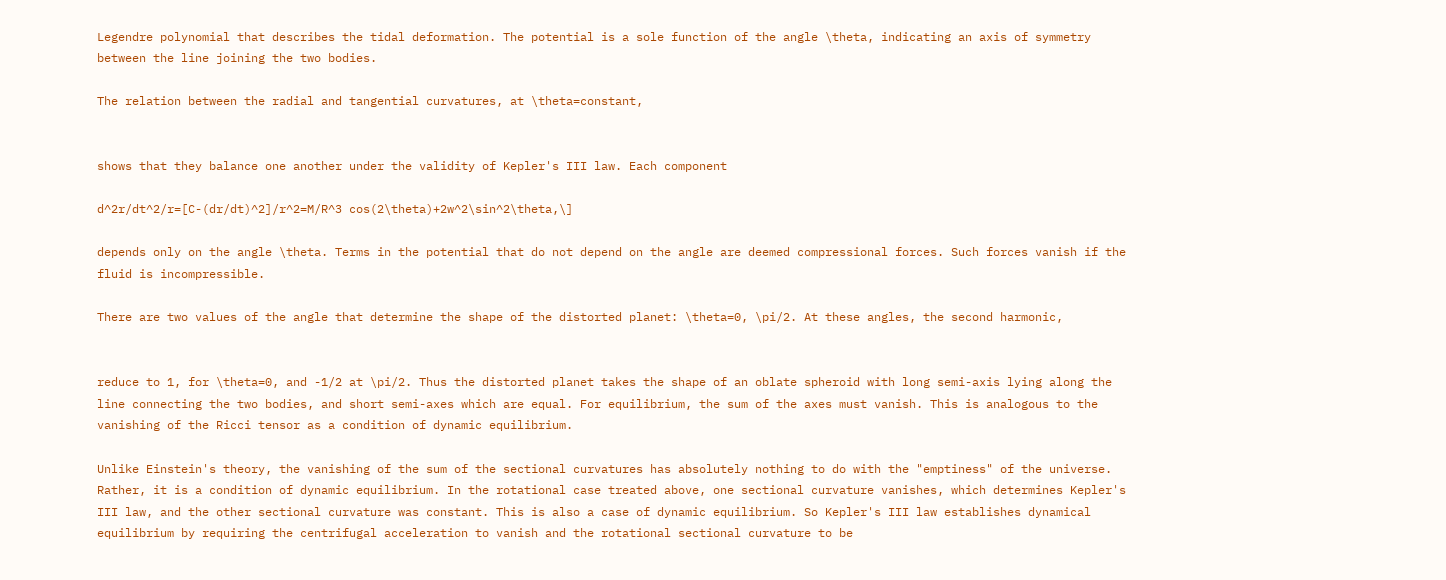Legendre polynomial that describes the tidal deformation. The potential is a sole function of the angle \theta, indicating an axis of symmetry between the line joining the two bodies.

The relation between the radial and tangential curvatures, at \theta=constant,


shows that they balance one another under the validity of Kepler's III law. Each component

d^2r/dt^2/r=[C-(dr/dt)^2]/r^2=M/R^3 cos(2\theta)+2w^2\sin^2\theta,\]

depends only on the angle \theta. Terms in the potential that do not depend on the angle are deemed compressional forces. Such forces vanish if the fluid is incompressible.

There are two values of the angle that determine the shape of the distorted planet: \theta=0, \pi/2. At these angles, the second harmonic,


reduce to 1, for \theta=0, and -1/2 at \pi/2. Thus the distorted planet takes the shape of an oblate spheroid with long semi-axis lying along the line connecting the two bodies, and short semi-axes which are equal. For equilibrium, the sum of the axes must vanish. This is analogous to the vanishing of the Ricci tensor as a condition of dynamic equilibrium.

Unlike Einstein's theory, the vanishing of the sum of the sectional curvatures has absolutely nothing to do with the "emptiness" of the universe. Rather, it is a condition of dynamic equilibrium. In the rotational case treated above, one sectional curvature vanishes, which determines Kepler's III law, and the other sectional curvature was constant. This is also a case of dynamic equilibrium. So Kepler's III law establishes dynamical equilibrium by requiring the centrifugal acceleration to vanish and the rotational sectional curvature to be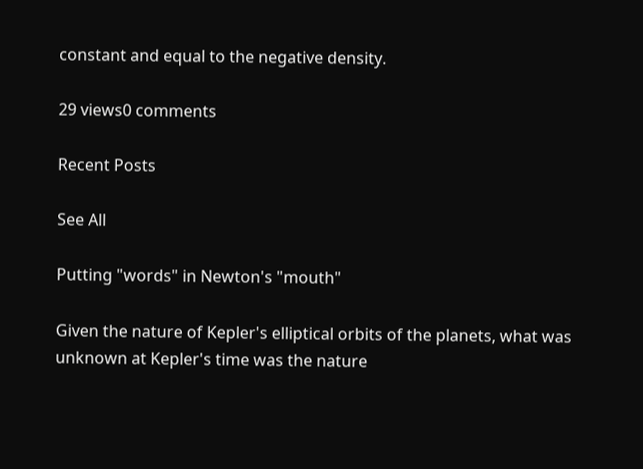constant and equal to the negative density.

29 views0 comments

Recent Posts

See All

Putting "words" in Newton's "mouth"

Given the nature of Kepler's elliptical orbits of the planets, what was unknown at Kepler's time was the nature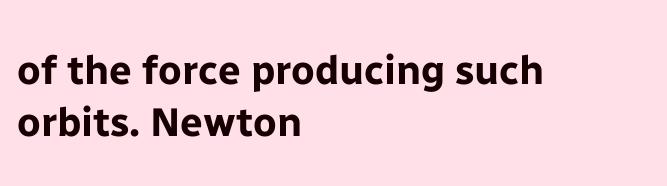of the force producing such orbits. Newton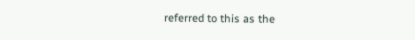referred to this as the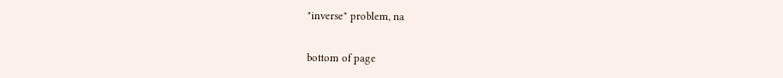"inverse" problem, na


bottom of page